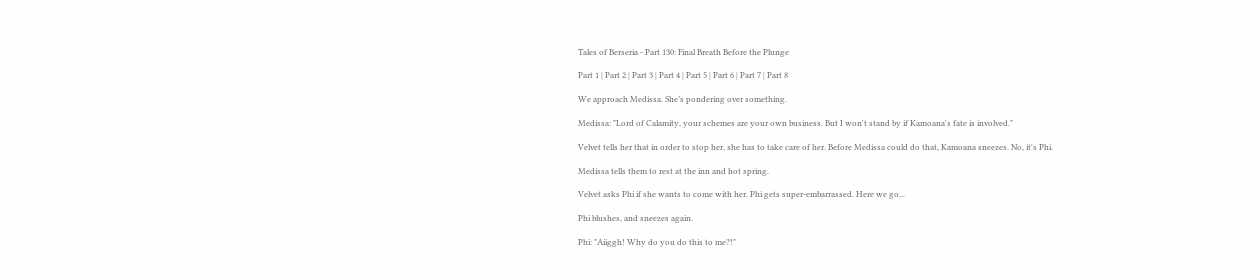Tales of Berseria - Part 130: Final Breath Before the Plunge

Part 1 | Part 2 | Part 3 | Part 4 | Part 5 | Part 6 | Part 7 | Part 8

We approach Medissa. She’s pondering over something.

Medissa: "Lord of Calamity, your schemes are your own business. But I won't stand by if Kamoana's fate is involved."

Velvet tells her that in order to stop her, she has to take care of her. Before Medissa could do that, Kamoana sneezes. No, it's Phi.

Medissa tells them to rest at the inn and hot spring.

Velvet asks Phi if she wants to come with her. Phi gets super-embarrassed. Here we go...

Phi blushes, and sneezes again.

Phi: "Aiiggh! Why do you do this to me?!"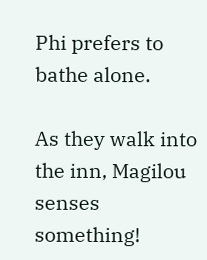Phi prefers to bathe alone.

As they walk into the inn, Magilou senses something!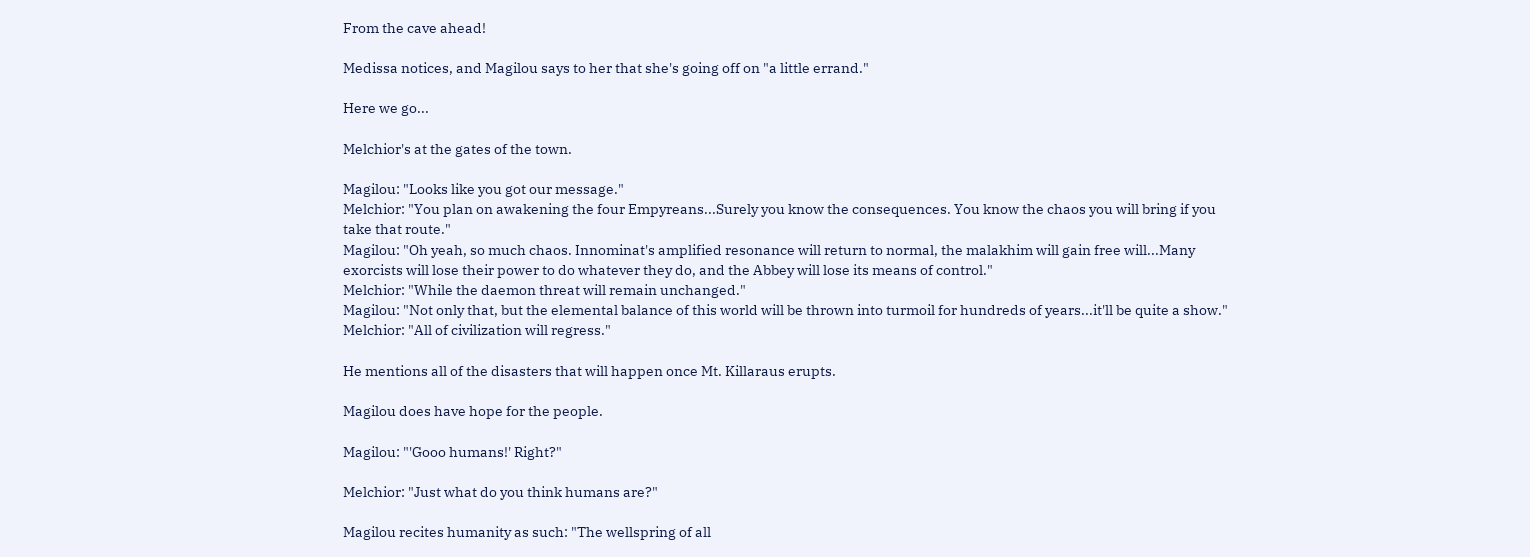From the cave ahead!

Medissa notices, and Magilou says to her that she's going off on "a little errand."

Here we go...

Melchior's at the gates of the town.

Magilou: "Looks like you got our message."
Melchior: "You plan on awakening the four Empyreans...Surely you know the consequences. You know the chaos you will bring if you take that route."
Magilou: "Oh yeah, so much chaos. Innominat's amplified resonance will return to normal, the malakhim will gain free will...Many exorcists will lose their power to do whatever they do, and the Abbey will lose its means of control."
Melchior: "While the daemon threat will remain unchanged."
Magilou: "Not only that, but the elemental balance of this world will be thrown into turmoil for hundreds of years...it'll be quite a show."
Melchior: "All of civilization will regress."

He mentions all of the disasters that will happen once Mt. Killaraus erupts.

Magilou does have hope for the people.

Magilou: "'Gooo humans!' Right?"

Melchior: "Just what do you think humans are?"

Magilou recites humanity as such: "The wellspring of all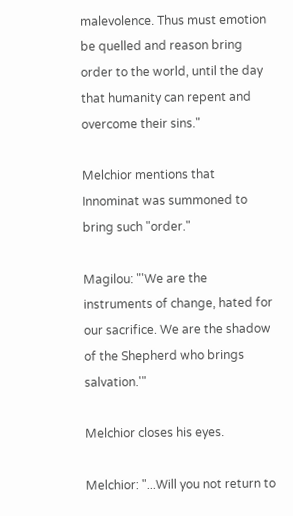malevolence. Thus must emotion be quelled and reason bring order to the world, until the day that humanity can repent and overcome their sins."

Melchior mentions that Innominat was summoned to bring such "order."

Magilou: "'We are the instruments of change, hated for our sacrifice. We are the shadow of the Shepherd who brings salvation.'"

Melchior closes his eyes.

Melchior: "...Will you not return to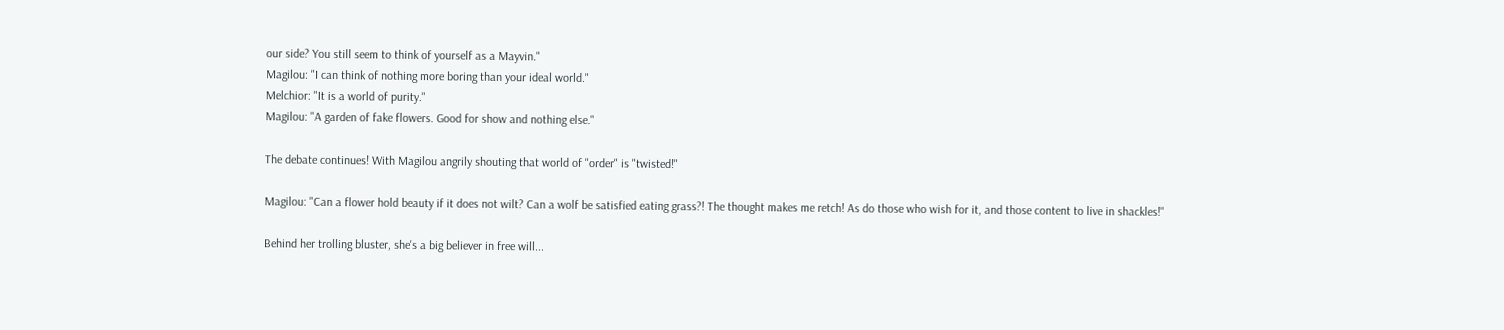our side? You still seem to think of yourself as a Mayvin."
Magilou: "I can think of nothing more boring than your ideal world."
Melchior: "It is a world of purity."
Magilou: "A garden of fake flowers. Good for show and nothing else."

The debate continues! With Magilou angrily shouting that world of "order" is "twisted!"

Magilou: "Can a flower hold beauty if it does not wilt? Can a wolf be satisfied eating grass?! The thought makes me retch! As do those who wish for it, and those content to live in shackles!"

Behind her trolling bluster, she's a big believer in free will...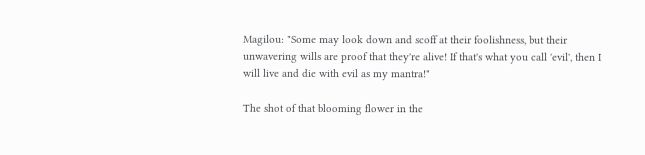Magilou: "Some may look down and scoff at their foolishness, but their unwavering wills are proof that they're alive! If that's what you call 'evil', then I will live and die with evil as my mantra!"

The shot of that blooming flower in the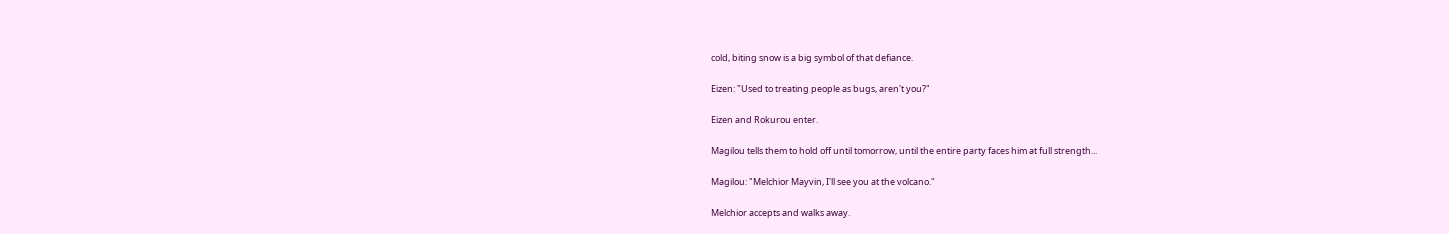cold, biting snow is a big symbol of that defiance.

Eizen: "Used to treating people as bugs, aren't you?"

Eizen and Rokurou enter.

Magilou tells them to hold off until tomorrow, until the entire party faces him at full strength...

Magilou: "Melchior Mayvin, I'll see you at the volcano."

Melchior accepts and walks away.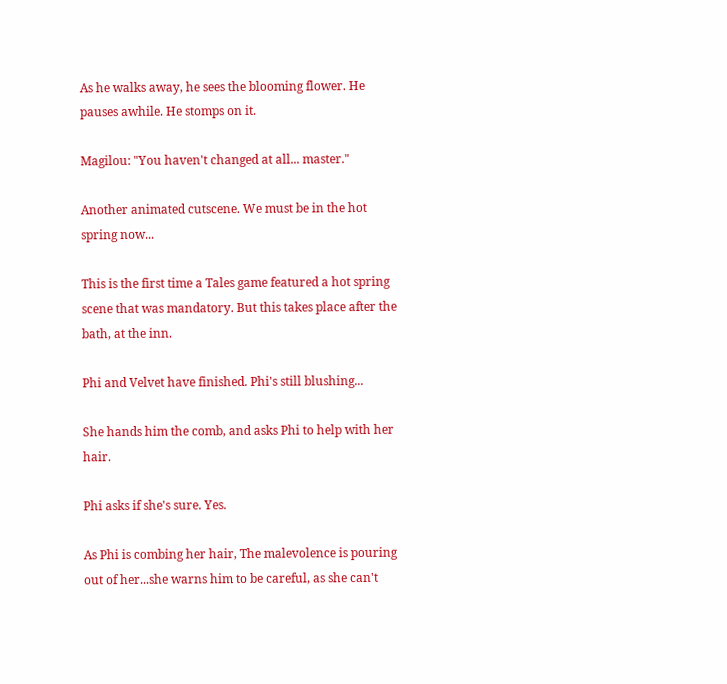As he walks away, he sees the blooming flower. He pauses awhile. He stomps on it.

Magilou: "You haven't changed at all... master."

Another animated cutscene. We must be in the hot spring now...

This is the first time a Tales game featured a hot spring scene that was mandatory. But this takes place after the bath, at the inn.

Phi and Velvet have finished. Phi's still blushing...

She hands him the comb, and asks Phi to help with her hair.

Phi asks if she's sure. Yes.

As Phi is combing her hair, The malevolence is pouring out of her...she warns him to be careful, as she can't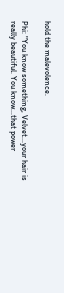hold the malevolence.

Phi: "You know something, Velvet...your hair is really beautiful. You know...that power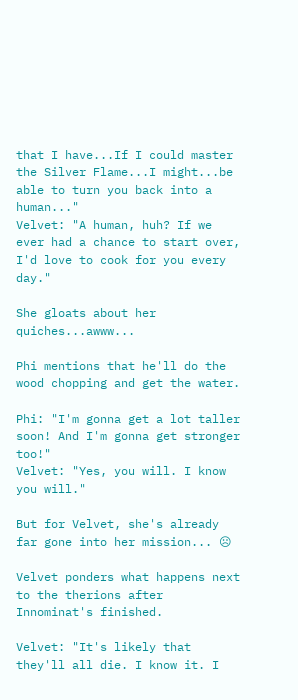that I have...If I could master the Silver Flame...I might...be able to turn you back into a human..."
Velvet: "A human, huh? If we ever had a chance to start over, I'd love to cook for you every day."

She gloats about her quiches...awww...

Phi mentions that he'll do the wood chopping and get the water.

Phi: "I'm gonna get a lot taller soon! And I'm gonna get stronger too!"
Velvet: "Yes, you will. I know you will."

But for Velvet, she's already far gone into her mission... ☹

Velvet ponders what happens next to the therions after Innominat's finished.

Velvet: "It's likely that they'll all die. I know it. I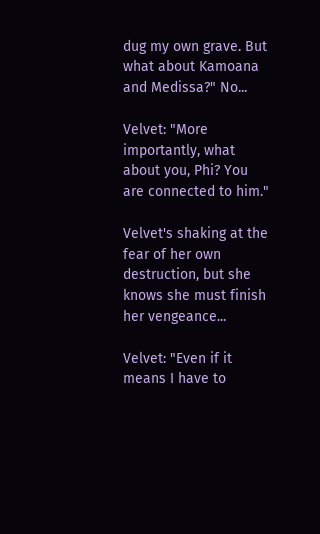dug my own grave. But what about Kamoana and Medissa?" No...

Velvet: "More importantly, what about you, Phi? You are connected to him."

Velvet's shaking at the fear of her own destruction, but she knows she must finish her vengeance...

Velvet: "Even if it means I have to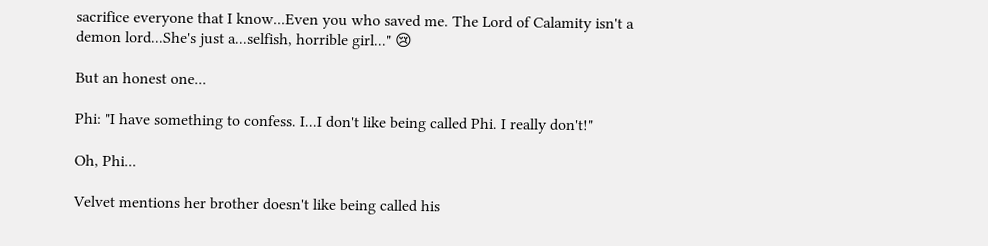sacrifice everyone that I know...Even you who saved me. The Lord of Calamity isn't a demon lord...She's just a...selfish, horrible girl..." 😢

But an honest one...

Phi: "I have something to confess. I...I don't like being called Phi. I really don't!"

Oh, Phi...

Velvet mentions her brother doesn't like being called his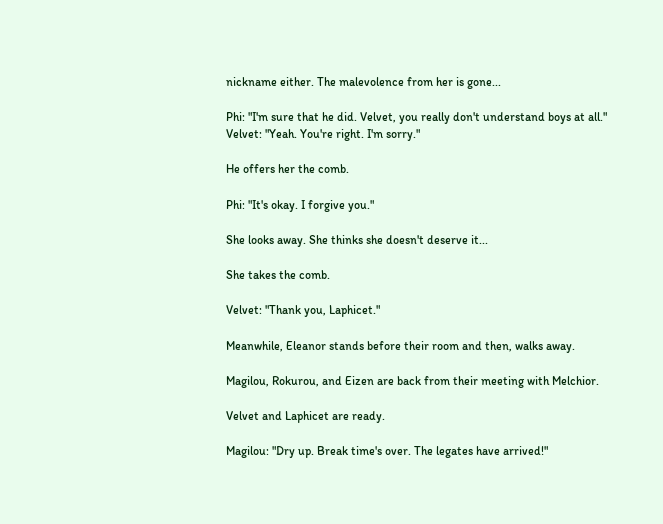nickname either. The malevolence from her is gone...

Phi: "I'm sure that he did. Velvet, you really don't understand boys at all."
Velvet: "Yeah. You're right. I'm sorry."

He offers her the comb.

Phi: "It's okay. I forgive you."

She looks away. She thinks she doesn't deserve it...

She takes the comb.

Velvet: "Thank you, Laphicet."

Meanwhile, Eleanor stands before their room and then, walks away.

Magilou, Rokurou, and Eizen are back from their meeting with Melchior.

Velvet and Laphicet are ready.

Magilou: "Dry up. Break time's over. The legates have arrived!"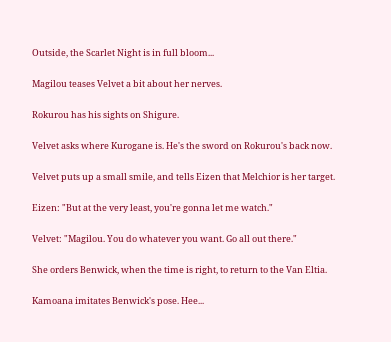Outside, the Scarlet Night is in full bloom...

Magilou teases Velvet a bit about her nerves.

Rokurou has his sights on Shigure.

Velvet asks where Kurogane is. He's the sword on Rokurou's back now.

Velvet puts up a small smile, and tells Eizen that Melchior is her target.

Eizen: "But at the very least, you're gonna let me watch."

Velvet: "Magilou. You do whatever you want. Go all out there."

She orders Benwick, when the time is right, to return to the Van Eltia.

Kamoana imitates Benwick's pose. Hee...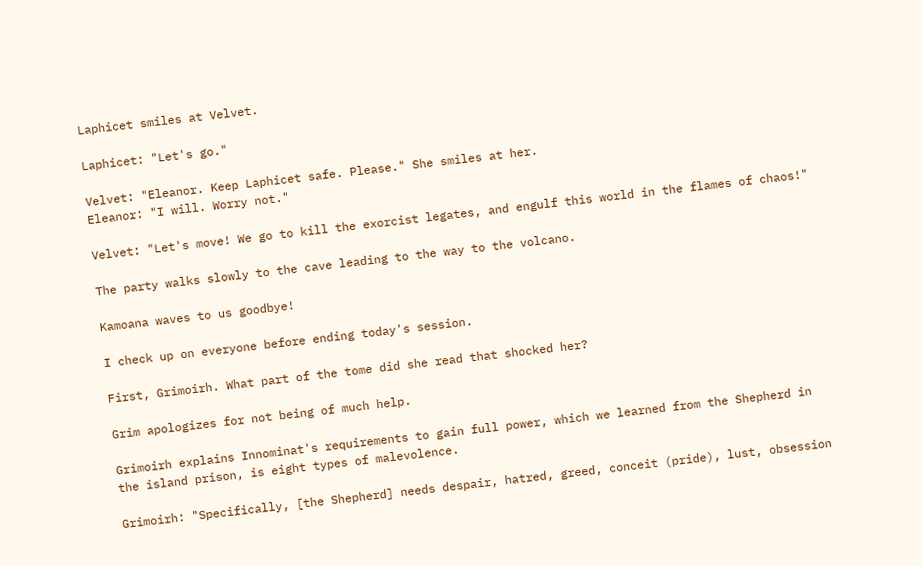Laphicet smiles at Velvet.

Laphicet: "Let's go."

Velvet: "Eleanor. Keep Laphicet safe. Please." She smiles at her.
Eleanor: "I will. Worry not."

Velvet: "Let's move! We go to kill the exorcist legates, and engulf this world in the flames of chaos!"

The party walks slowly to the cave leading to the way to the volcano.

Kamoana waves to us goodbye!

I check up on everyone before ending today's session.

First, Grimoirh. What part of the tome did she read that shocked her?

Grim apologizes for not being of much help.

Grimoirh explains Innominat's requirements to gain full power, which we learned from the Shepherd in the island prison, is eight types of malevolence.

Grimoirh: "Specifically, [the Shepherd] needs despair, hatred, greed, conceit (pride), lust, obsession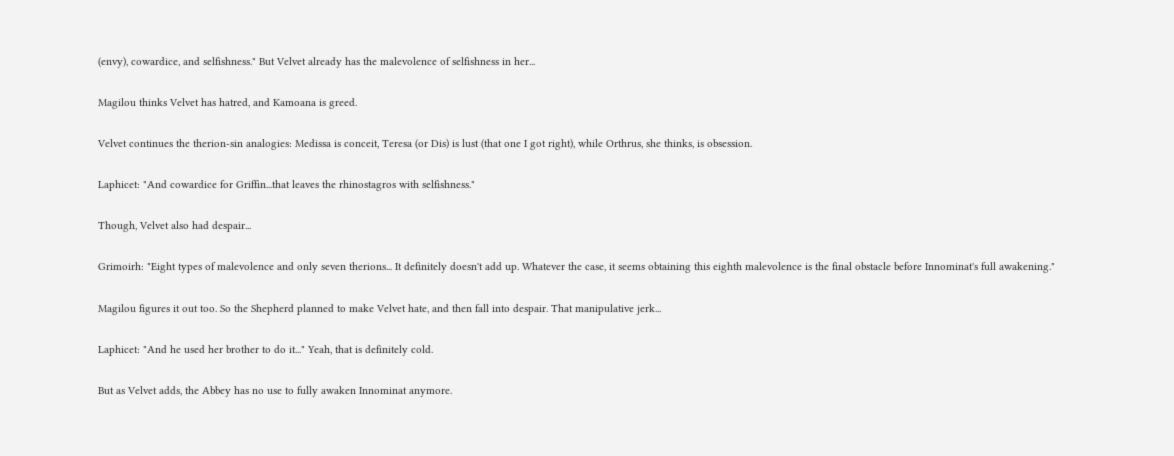(envy), cowardice, and selfishness." But Velvet already has the malevolence of selfishness in her...

Magilou thinks Velvet has hatred, and Kamoana is greed.

Velvet continues the therion-sin analogies: Medissa is conceit, Teresa (or Dis) is lust (that one I got right), while Orthrus, she thinks, is obsession.

Laphicet: "And cowardice for Griffin...that leaves the rhinostagros with selfishness."

Though, Velvet also had despair...

Grimoirh: "Eight types of malevolence and only seven therions... It definitely doesn't add up. Whatever the case, it seems obtaining this eighth malevolence is the final obstacle before Innominat's full awakening."

Magilou figures it out too. So the Shepherd planned to make Velvet hate, and then fall into despair. That manipulative jerk...

Laphicet: "And he used her brother to do it..." Yeah, that is definitely cold.

But as Velvet adds, the Abbey has no use to fully awaken Innominat anymore.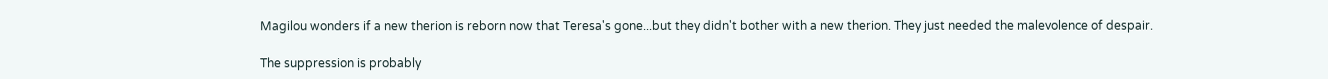Magilou wonders if a new therion is reborn now that Teresa's gone...but they didn't bother with a new therion. They just needed the malevolence of despair.

The suppression is probably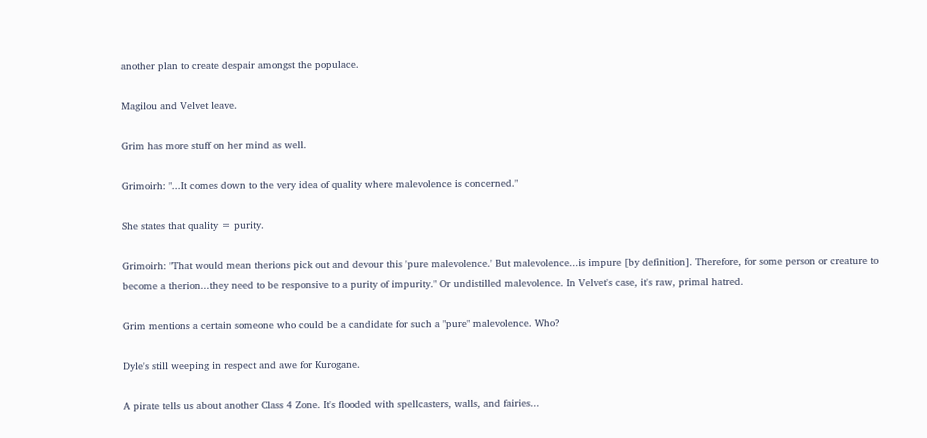another plan to create despair amongst the populace.

Magilou and Velvet leave.

Grim has more stuff on her mind as well.

Grimoirh: "...It comes down to the very idea of quality where malevolence is concerned."

She states that quality = purity.

Grimoirh: "That would mean therions pick out and devour this 'pure malevolence.' But malevolence...is impure [by definition]. Therefore, for some person or creature to become a therion...they need to be responsive to a purity of impurity." Or undistilled malevolence. In Velvet's case, it's raw, primal hatred.

Grim mentions a certain someone who could be a candidate for such a "pure" malevolence. Who?

Dyle's still weeping in respect and awe for Kurogane.

A pirate tells us about another Class 4 Zone. It's flooded with spellcasters, walls, and fairies...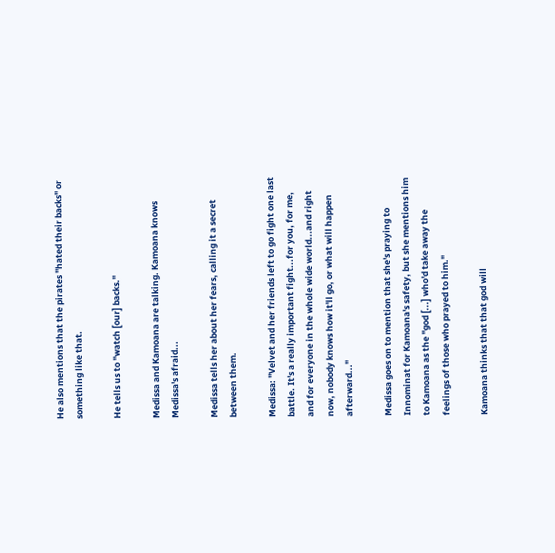He also mentions that the pirates "hated their backs" or something like that.

He tells us to "watch [our] backs."

Medissa and Kamoana are talking. Kamoana knows Medissa's afraid...

Medissa tells her about her fears, calling it a secret between them.

Medissa: "Velvet and her friends left to go fight one last battle. It's a really important fight...for you, for me, and for everyone in the whole wide world...and right now, nobody knows how it'll go, or what will happen afterward..."

Medissa goes on to mention that she's praying to Innominat for Kamoana's safety, but she mentions him to Kamoana as the "god [...] who'd take away the feelings of those who prayed to him."

Kamoana thinks that that god will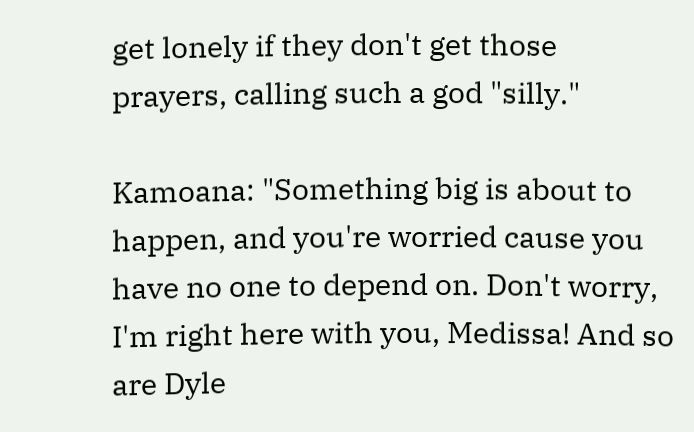get lonely if they don't get those prayers, calling such a god "silly."

Kamoana: "Something big is about to happen, and you're worried cause you have no one to depend on. Don't worry, I'm right here with you, Medissa! And so are Dyle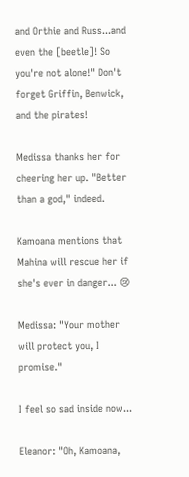and Orthie and Russ...and even the [beetle]! So you're not alone!" Don't forget Griffin, Benwick, and the pirates!

Medissa thanks her for cheering her up. "Better than a god," indeed.

Kamoana mentions that Mahina will rescue her if she's ever in danger... 😢

Medissa: "Your mother will protect you, I promise."

I feel so sad inside now...

Eleanor: "Oh, Kamoana,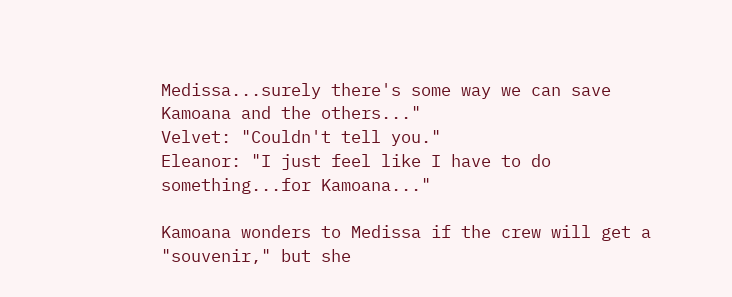Medissa...surely there's some way we can save Kamoana and the others..."
Velvet: "Couldn't tell you."
Eleanor: "I just feel like I have to do something...for Kamoana..."

Kamoana wonders to Medissa if the crew will get a "souvenir," but she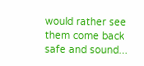would rather see them come back safe and sound...